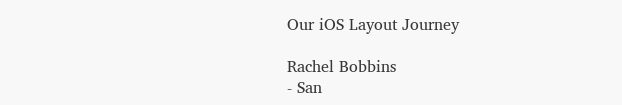Our iOS Layout Journey

Rachel Bobbins
- San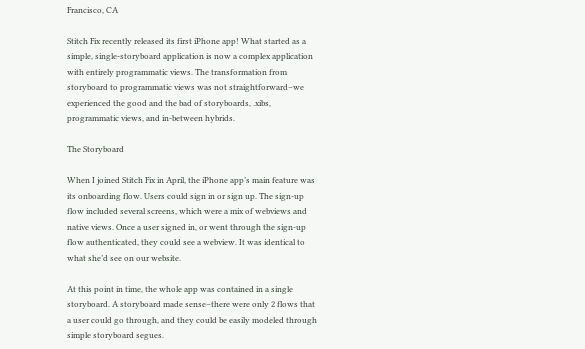Francisco, CA

Stitch Fix recently released its first iPhone app! What started as a simple, single-storyboard application is now a complex application with entirely programmatic views. The transformation from storyboard to programmatic views was not straightforward–we experienced the good and the bad of storyboards, .xibs, programmatic views, and in-between hybrids.

The Storyboard

When I joined Stitch Fix in April, the iPhone app’s main feature was its onboarding flow. Users could sign in or sign up. The sign-up flow included several screens, which were a mix of webviews and native views. Once a user signed in, or went through the sign-up flow authenticated, they could see a webview. It was identical to what she’d see on our website.

At this point in time, the whole app was contained in a single storyboard. A storyboard made sense–there were only 2 flows that a user could go through, and they could be easily modeled through simple storyboard segues.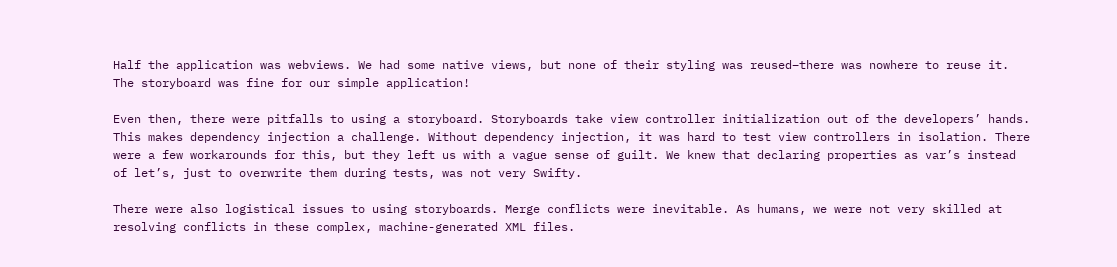Half the application was webviews. We had some native views, but none of their styling was reused–there was nowhere to reuse it. The storyboard was fine for our simple application!

Even then, there were pitfalls to using a storyboard. Storyboards take view controller initialization out of the developers’ hands. This makes dependency injection a challenge. Without dependency injection, it was hard to test view controllers in isolation. There were a few workarounds for this, but they left us with a vague sense of guilt. We knew that declaring properties as var’s instead of let’s, just to overwrite them during tests, was not very Swifty.

There were also logistical issues to using storyboards. Merge conflicts were inevitable. As humans, we were not very skilled at resolving conflicts in these complex, machine-generated XML files.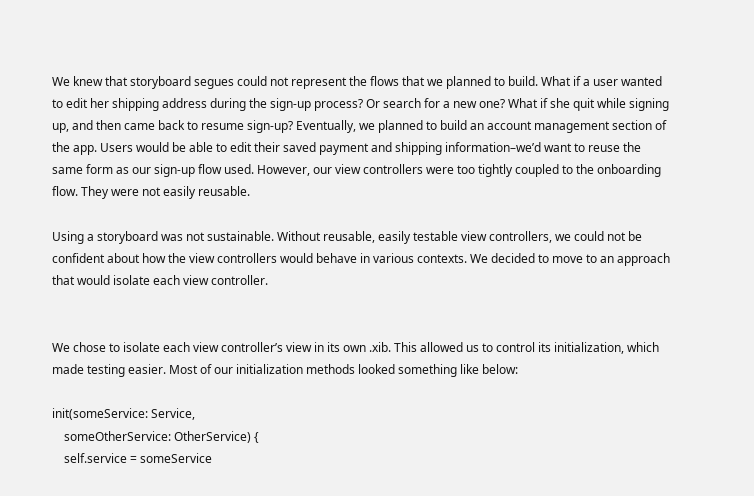We knew that storyboard segues could not represent the flows that we planned to build. What if a user wanted to edit her shipping address during the sign-up process? Or search for a new one? What if she quit while signing up, and then came back to resume sign-up? Eventually, we planned to build an account management section of the app. Users would be able to edit their saved payment and shipping information–we’d want to reuse the same form as our sign-up flow used. However, our view controllers were too tightly coupled to the onboarding flow. They were not easily reusable.

Using a storyboard was not sustainable. Without reusable, easily testable view controllers, we could not be confident about how the view controllers would behave in various contexts. We decided to move to an approach that would isolate each view controller.


We chose to isolate each view controller’s view in its own .xib. This allowed us to control its initialization, which made testing easier. Most of our initialization methods looked something like below:

init(someService: Service,
    someOtherService: OtherService) {
    self.service = someService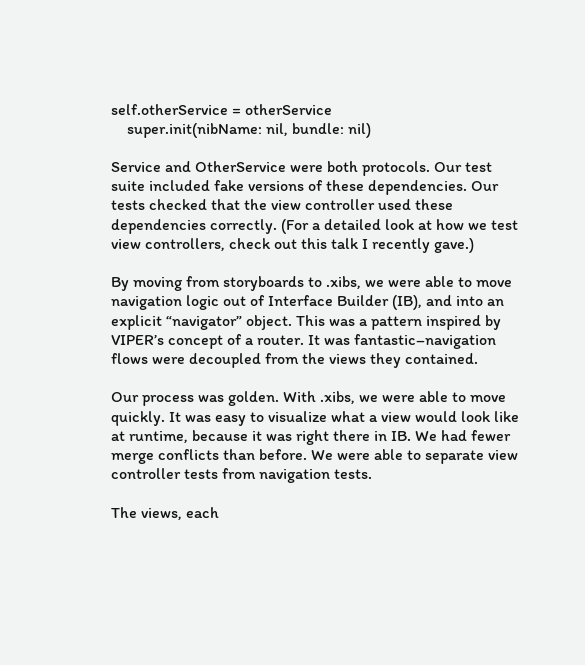self.otherService = otherService
    super.init(nibName: nil, bundle: nil)

Service and OtherService were both protocols. Our test suite included fake versions of these dependencies. Our tests checked that the view controller used these dependencies correctly. (For a detailed look at how we test view controllers, check out this talk I recently gave.)

By moving from storyboards to .xibs, we were able to move navigation logic out of Interface Builder (IB), and into an explicit “navigator” object. This was a pattern inspired by VIPER’s concept of a router. It was fantastic–navigation flows were decoupled from the views they contained.

Our process was golden. With .xibs, we were able to move quickly. It was easy to visualize what a view would look like at runtime, because it was right there in IB. We had fewer merge conflicts than before. We were able to separate view controller tests from navigation tests.

The views, each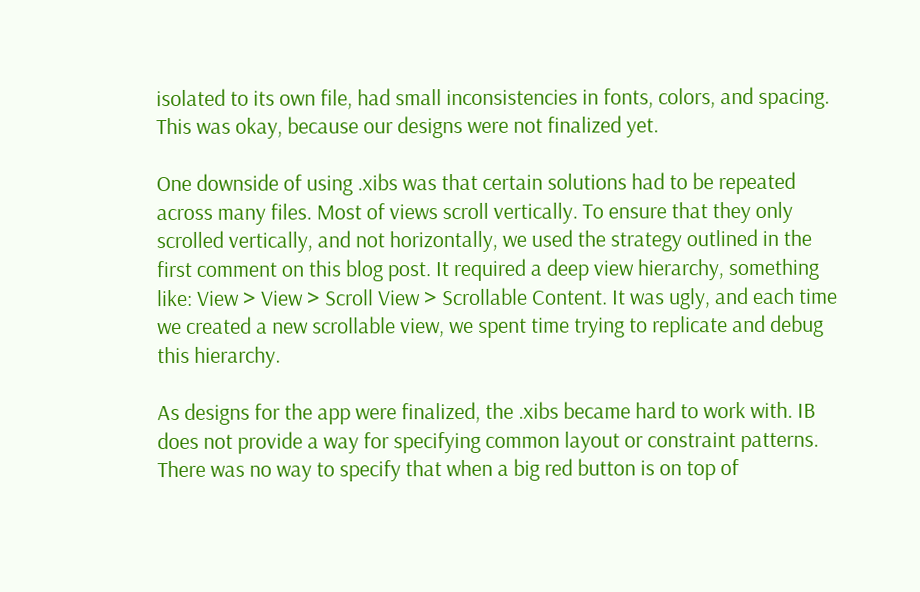isolated to its own file, had small inconsistencies in fonts, colors, and spacing. This was okay, because our designs were not finalized yet.

One downside of using .xibs was that certain solutions had to be repeated across many files. Most of views scroll vertically. To ensure that they only scrolled vertically, and not horizontally, we used the strategy outlined in the first comment on this blog post. It required a deep view hierarchy, something like: View > View > Scroll View > Scrollable Content. It was ugly, and each time we created a new scrollable view, we spent time trying to replicate and debug this hierarchy.

As designs for the app were finalized, the .xibs became hard to work with. IB does not provide a way for specifying common layout or constraint patterns. There was no way to specify that when a big red button is on top of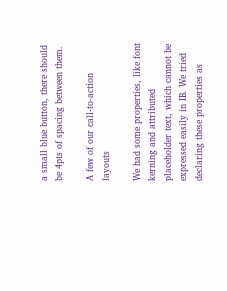a small blue button, there should be 4pts of spacing between them.

A few of our call-to-action layouts

We had some properties, like font kerning and attributed placeholder text, which cannot be expressed easily in IB. We tried declaring these properties as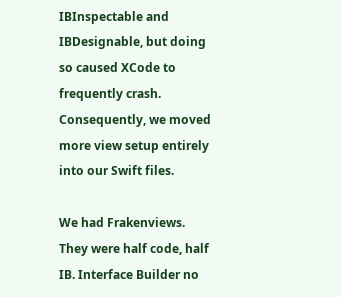IBInspectable and IBDesignable, but doing so caused XCode to frequently crash. Consequently, we moved more view setup entirely into our Swift files.

We had Frakenviews. They were half code, half IB. Interface Builder no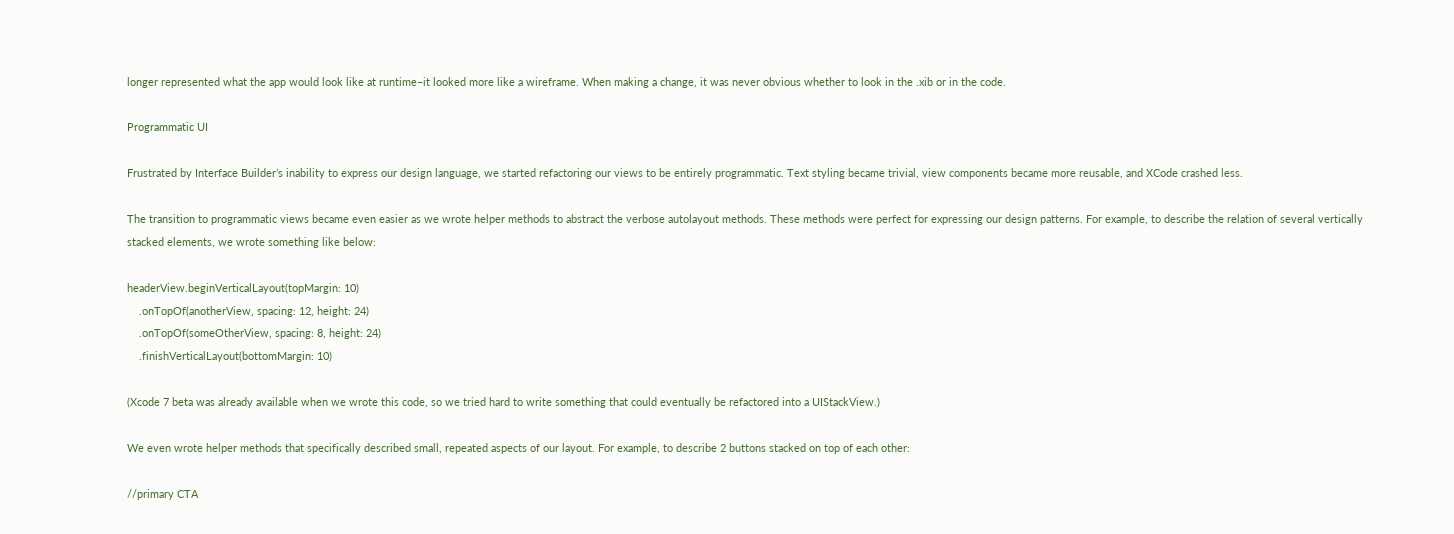longer represented what the app would look like at runtime–it looked more like a wireframe. When making a change, it was never obvious whether to look in the .xib or in the code.

Programmatic UI

Frustrated by Interface Builder’s inability to express our design language, we started refactoring our views to be entirely programmatic. Text styling became trivial, view components became more reusable, and XCode crashed less.

The transition to programmatic views became even easier as we wrote helper methods to abstract the verbose autolayout methods. These methods were perfect for expressing our design patterns. For example, to describe the relation of several vertically stacked elements, we wrote something like below:

headerView.beginVerticalLayout(topMargin: 10)
    .onTopOf(anotherView, spacing: 12, height: 24)
    .onTopOf(someOtherView, spacing: 8, height: 24)
    .finishVerticalLayout(bottomMargin: 10)

(Xcode 7 beta was already available when we wrote this code, so we tried hard to write something that could eventually be refactored into a UIStackView.)

We even wrote helper methods that specifically described small, repeated aspects of our layout. For example, to describe 2 buttons stacked on top of each other:

//primary CTA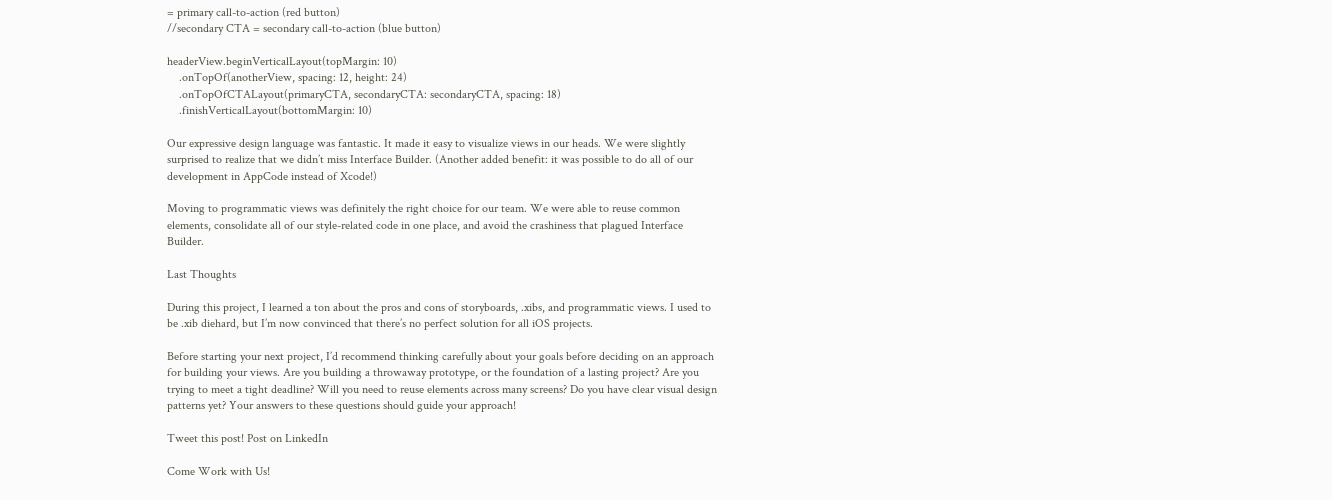= primary call-to-action (red button)
//secondary CTA = secondary call-to-action (blue button)

headerView.beginVerticalLayout(topMargin: 10)
    .onTopOf(anotherView, spacing: 12, height: 24)
    .onTopOfCTALayout(primaryCTA, secondaryCTA: secondaryCTA, spacing: 18)
    .finishVerticalLayout(bottomMargin: 10)

Our expressive design language was fantastic. It made it easy to visualize views in our heads. We were slightly surprised to realize that we didn’t miss Interface Builder. (Another added benefit: it was possible to do all of our development in AppCode instead of Xcode!)

Moving to programmatic views was definitely the right choice for our team. We were able to reuse common elements, consolidate all of our style-related code in one place, and avoid the crashiness that plagued Interface Builder.

Last Thoughts

During this project, I learned a ton about the pros and cons of storyboards, .xibs, and programmatic views. I used to be .xib diehard, but I’m now convinced that there’s no perfect solution for all iOS projects.

Before starting your next project, I’d recommend thinking carefully about your goals before deciding on an approach for building your views. Are you building a throwaway prototype, or the foundation of a lasting project? Are you trying to meet a tight deadline? Will you need to reuse elements across many screens? Do you have clear visual design patterns yet? Your answers to these questions should guide your approach!

Tweet this post! Post on LinkedIn

Come Work with Us!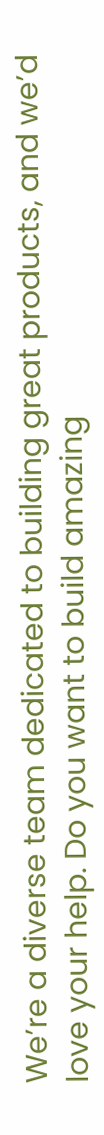We’re a diverse team dedicated to building great products, and we’d love your help. Do you want to build amazing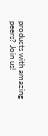products with amazing peers? Join us!